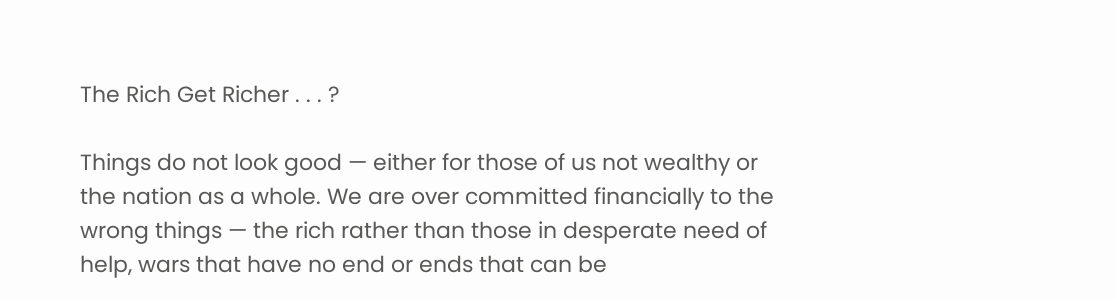The Rich Get Richer . . . ?

Things do not look good — either for those of us not wealthy or the nation as a whole. We are over committed financially to the wrong things — the rich rather than those in desperate need of help, wars that have no end or ends that can be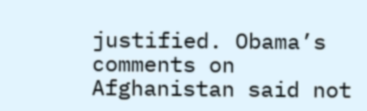justified. Obama’s comments on Afghanistan said not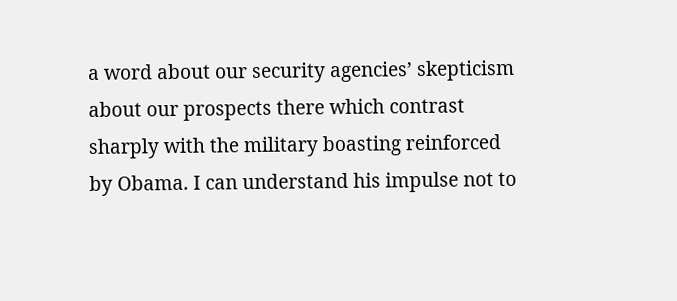a word about our security agencies’ skepticism about our prospects there which contrast sharply with the military boasting reinforced by Obama. I can understand his impulse not to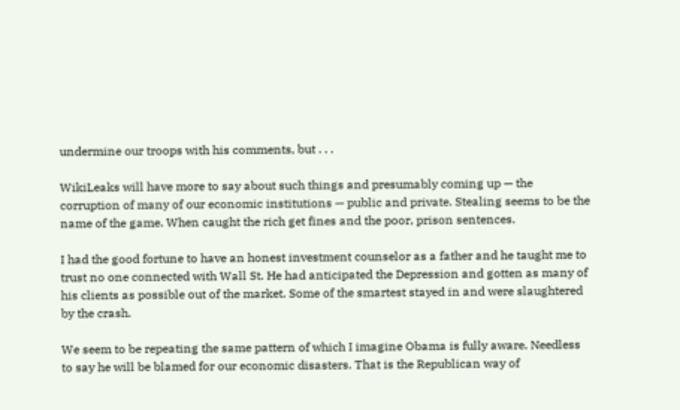undermine our troops with his comments, but . . .

WikiLeaks will have more to say about such things and presumably coming up — the corruption of many of our economic institutions — public and private. Stealing seems to be the name of the game. When caught the rich get fines and the poor, prison sentences.

I had the good fortune to have an honest investment counselor as a father and he taught me to trust no one connected with Wall St. He had anticipated the Depression and gotten as many of his clients as possible out of the market. Some of the smartest stayed in and were slaughtered by the crash.

We seem to be repeating the same pattern of which I imagine Obama is fully aware. Needless to say he will be blamed for our economic disasters. That is the Republican way of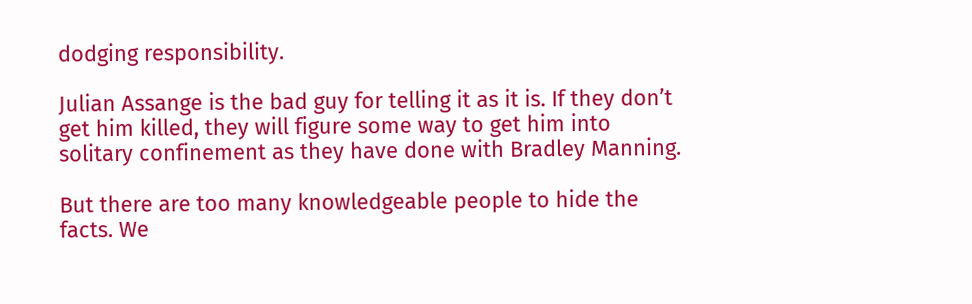dodging responsibility.

Julian Assange is the bad guy for telling it as it is. If they don’t get him killed, they will figure some way to get him into solitary confinement as they have done with Bradley Manning.

But there are too many knowledgeable people to hide the facts. We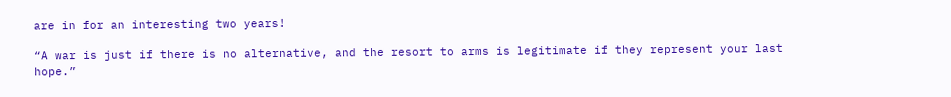are in for an interesting two years!

“A war is just if there is no alternative, and the resort to arms is legitimate if they represent your last hope.”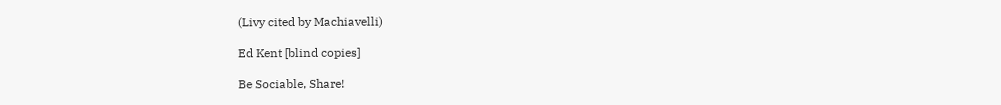(Livy cited by Machiavelli)

Ed Kent [blind copies]

Be Sociable, Share!